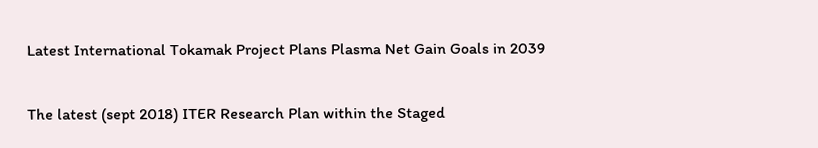Latest International Tokamak Project Plans Plasma Net Gain Goals in 2039

The latest (sept 2018) ITER Research Plan within the Staged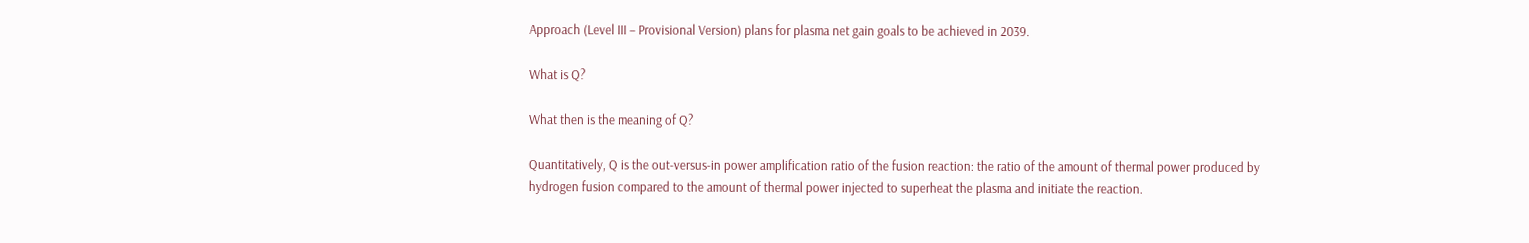Approach (Level III – Provisional Version) plans for plasma net gain goals to be achieved in 2039.

What is Q?

What then is the meaning of Q?

Quantitatively, Q is the out-versus-in power amplification ratio of the fusion reaction: the ratio of the amount of thermal power produced by hydrogen fusion compared to the amount of thermal power injected to superheat the plasma and initiate the reaction.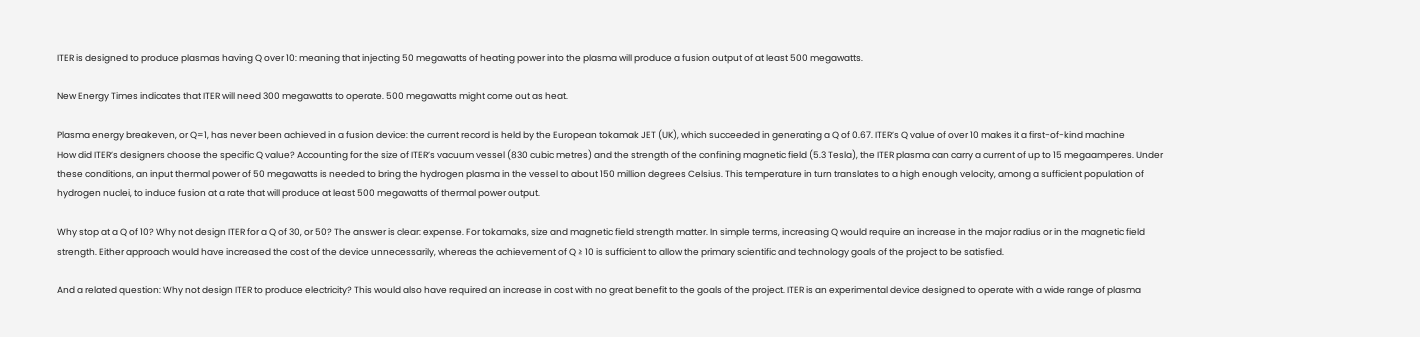ITER is designed to produce plasmas having Q over 10: meaning that injecting 50 megawatts of heating power into the plasma will produce a fusion output of at least 500 megawatts.

New Energy Times indicates that ITER will need 300 megawatts to operate. 500 megawatts might come out as heat.

Plasma energy breakeven, or Q=1, has never been achieved in a fusion device: the current record is held by the European tokamak JET (UK), which succeeded in generating a Q of 0.67. ITER’s Q value of over 10 makes it a first-of-kind machine
How did ITER’s designers choose the specific Q value? Accounting for the size of ITER’s vacuum vessel (830 cubic metres) and the strength of the confining magnetic field (5.3 Tesla), the ITER plasma can carry a current of up to 15 megaamperes. Under these conditions, an input thermal power of 50 megawatts is needed to bring the hydrogen plasma in the vessel to about 150 million degrees Celsius. This temperature in turn translates to a high enough velocity, among a sufficient population of hydrogen nuclei, to induce fusion at a rate that will produce at least 500 megawatts of thermal power output.

Why stop at a Q of 10? Why not design ITER for a Q of 30, or 50? The answer is clear: expense. For tokamaks, size and magnetic field strength matter. In simple terms, increasing Q would require an increase in the major radius or in the magnetic field strength. Either approach would have increased the cost of the device unnecessarily, whereas the achievement of Q ≥ 10 is sufficient to allow the primary scientific and technology goals of the project to be satisfied.

And a related question: Why not design ITER to produce electricity? This would also have required an increase in cost with no great benefit to the goals of the project. ITER is an experimental device designed to operate with a wide range of plasma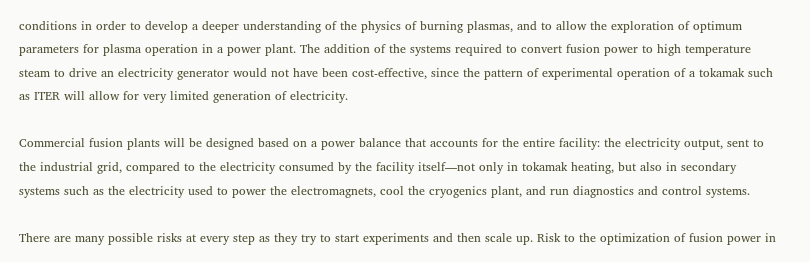conditions in order to develop a deeper understanding of the physics of burning plasmas, and to allow the exploration of optimum parameters for plasma operation in a power plant. The addition of the systems required to convert fusion power to high temperature steam to drive an electricity generator would not have been cost-effective, since the pattern of experimental operation of a tokamak such as ITER will allow for very limited generation of electricity.

Commercial fusion plants will be designed based on a power balance that accounts for the entire facility: the electricity output, sent to the industrial grid, compared to the electricity consumed by the facility itself—not only in tokamak heating, but also in secondary systems such as the electricity used to power the electromagnets, cool the cryogenics plant, and run diagnostics and control systems.

There are many possible risks at every step as they try to start experiments and then scale up. Risk to the optimization of fusion power in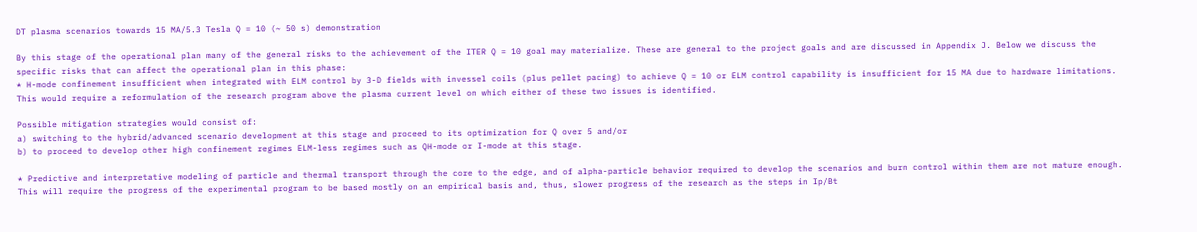DT plasma scenarios towards 15 MA/5.3 Tesla Q = 10 (~ 50 s) demonstration

By this stage of the operational plan many of the general risks to the achievement of the ITER Q = 10 goal may materialize. These are general to the project goals and are discussed in Appendix J. Below we discuss the specific risks that can affect the operational plan in this phase:
* H-mode confinement insufficient when integrated with ELM control by 3-D fields with invessel coils (plus pellet pacing) to achieve Q = 10 or ELM control capability is insufficient for 15 MA due to hardware limitations. This would require a reformulation of the research program above the plasma current level on which either of these two issues is identified.

Possible mitigation strategies would consist of:
a) switching to the hybrid/advanced scenario development at this stage and proceed to its optimization for Q over 5 and/or
b) to proceed to develop other high confinement regimes ELM-less regimes such as QH-mode or I-mode at this stage.

* Predictive and interpretative modeling of particle and thermal transport through the core to the edge, and of alpha-particle behavior required to develop the scenarios and burn control within them are not mature enough. This will require the progress of the experimental program to be based mostly on an empirical basis and, thus, slower progress of the research as the steps in Ip/Bt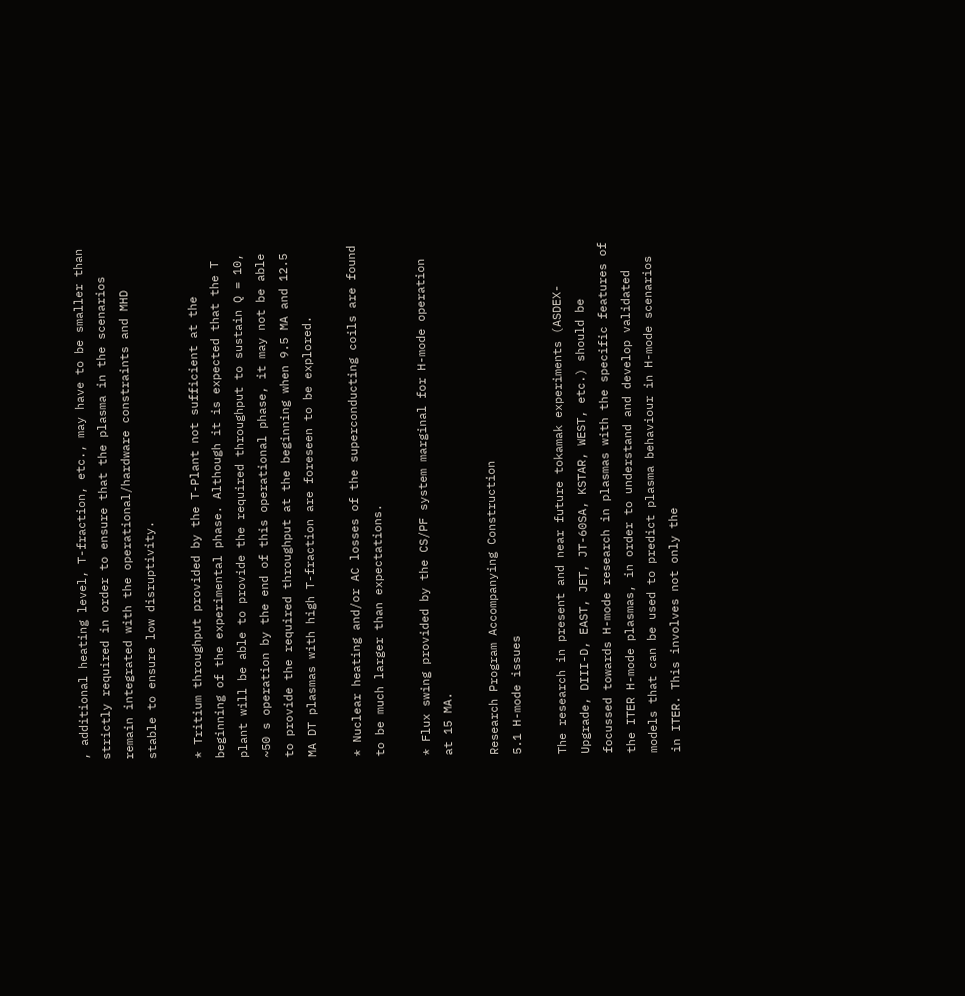, additional heating level, T-fraction, etc., may have to be smaller than strictly required in order to ensure that the plasma in the scenarios remain integrated with the operational/hardware constraints and MHD stable to ensure low disruptivity.

* Tritium throughput provided by the T-Plant not sufficient at the beginning of the experimental phase. Although it is expected that the T plant will be able to provide the required throughput to sustain Q = 10, ~50 s operation by the end of this operational phase, it may not be able to provide the required throughput at the beginning when 9.5 MA and 12.5 MA DT plasmas with high T-fraction are foreseen to be explored.

* Nuclear heating and/or AC losses of the superconducting coils are found to be much larger than expectations.

* Flux swing provided by the CS/PF system marginal for H-mode operation at 15 MA.

Research Program Accompanying Construction
5.1 H-mode issues

The research in present and near future tokamak experiments (ASDEX-Upgrade, DIII-D, EAST, JET, JT-60SA, KSTAR, WEST, etc.) should be focussed towards H-mode research in plasmas with the specific features of the ITER H-mode plasmas, in order to understand and develop validated models that can be used to predict plasma behaviour in H-mode scenarios in ITER. This involves not only the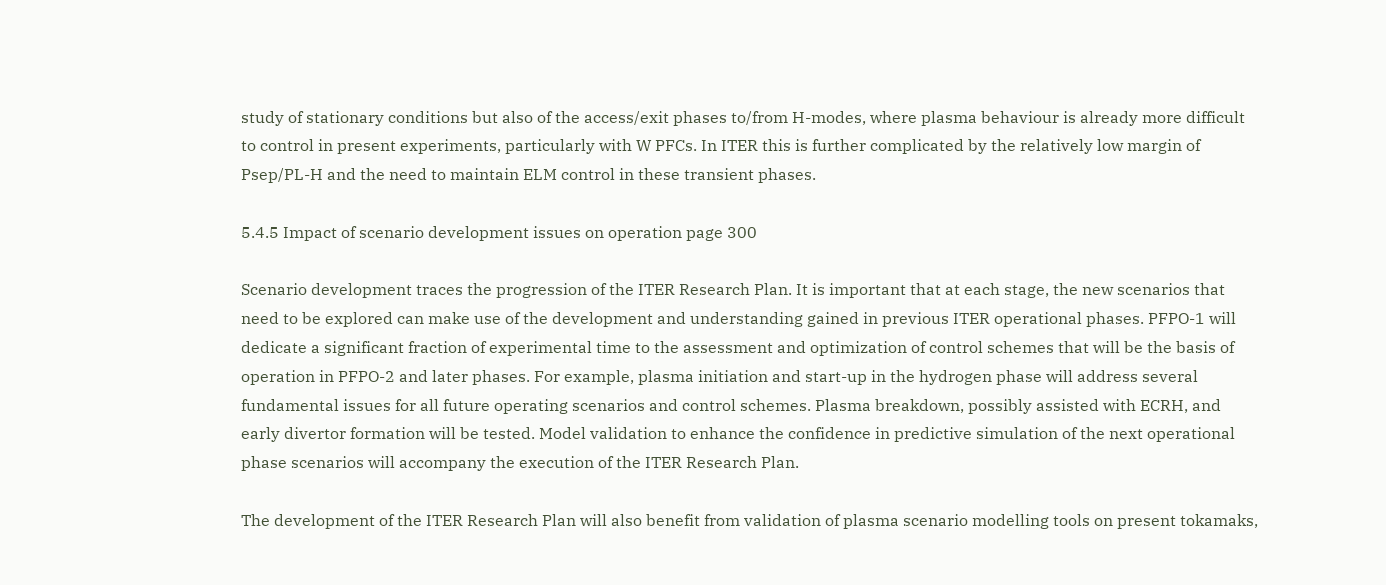study of stationary conditions but also of the access/exit phases to/from H-modes, where plasma behaviour is already more difficult to control in present experiments, particularly with W PFCs. In ITER this is further complicated by the relatively low margin of Psep/PL-H and the need to maintain ELM control in these transient phases.

5.4.5 Impact of scenario development issues on operation page 300

Scenario development traces the progression of the ITER Research Plan. It is important that at each stage, the new scenarios that need to be explored can make use of the development and understanding gained in previous ITER operational phases. PFPO-1 will dedicate a significant fraction of experimental time to the assessment and optimization of control schemes that will be the basis of operation in PFPO-2 and later phases. For example, plasma initiation and start-up in the hydrogen phase will address several fundamental issues for all future operating scenarios and control schemes. Plasma breakdown, possibly assisted with ECRH, and early divertor formation will be tested. Model validation to enhance the confidence in predictive simulation of the next operational phase scenarios will accompany the execution of the ITER Research Plan.

The development of the ITER Research Plan will also benefit from validation of plasma scenario modelling tools on present tokamaks,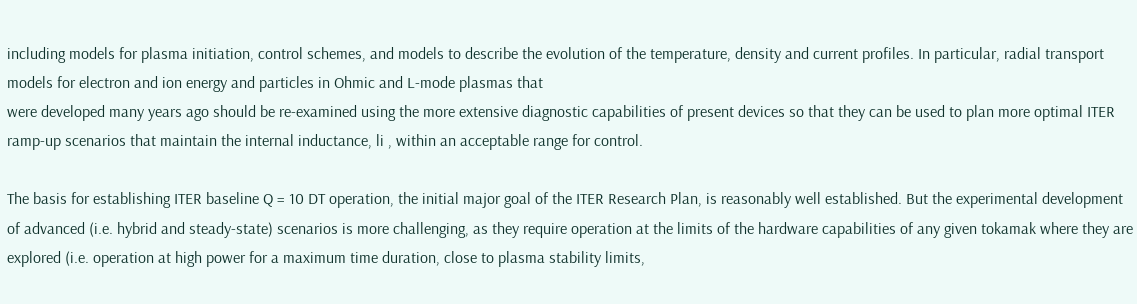including models for plasma initiation, control schemes, and models to describe the evolution of the temperature, density and current profiles. In particular, radial transport models for electron and ion energy and particles in Ohmic and L-mode plasmas that
were developed many years ago should be re-examined using the more extensive diagnostic capabilities of present devices so that they can be used to plan more optimal ITER ramp-up scenarios that maintain the internal inductance, li , within an acceptable range for control.

The basis for establishing ITER baseline Q = 10 DT operation, the initial major goal of the ITER Research Plan, is reasonably well established. But the experimental development of advanced (i.e. hybrid and steady-state) scenarios is more challenging, as they require operation at the limits of the hardware capabilities of any given tokamak where they are explored (i.e. operation at high power for a maximum time duration, close to plasma stability limits,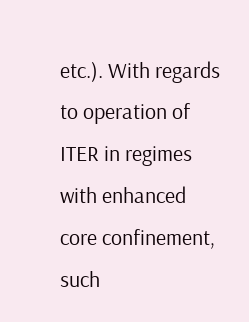etc.). With regards to operation of
ITER in regimes with enhanced core confinement, such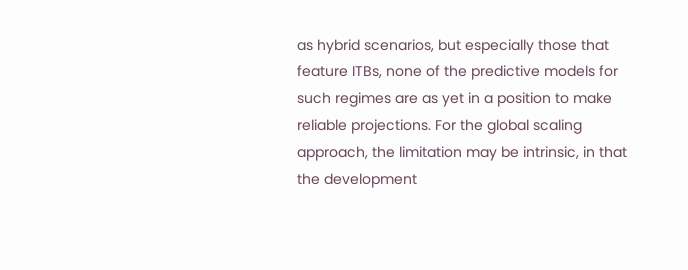as hybrid scenarios, but especially those that feature ITBs, none of the predictive models for such regimes are as yet in a position to make reliable projections. For the global scaling approach, the limitation may be intrinsic, in that the development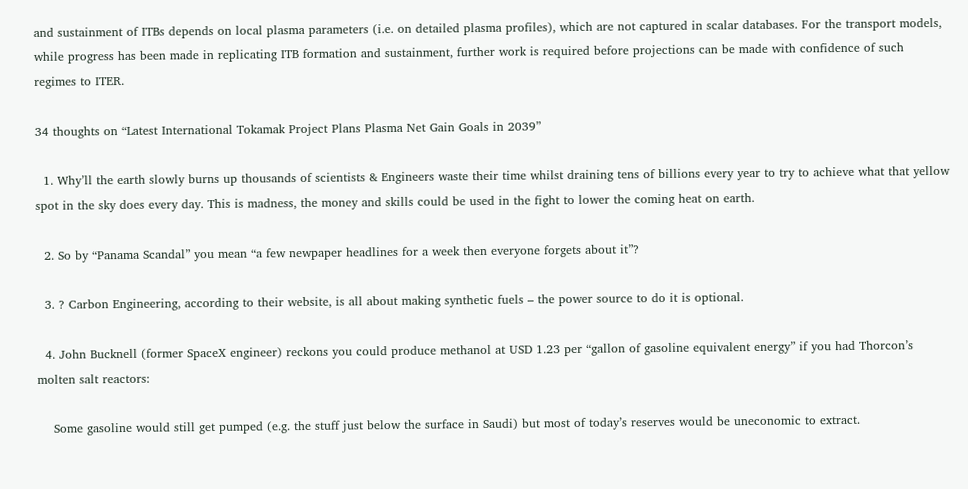and sustainment of ITBs depends on local plasma parameters (i.e. on detailed plasma profiles), which are not captured in scalar databases. For the transport models, while progress has been made in replicating ITB formation and sustainment, further work is required before projections can be made with confidence of such regimes to ITER.

34 thoughts on “Latest International Tokamak Project Plans Plasma Net Gain Goals in 2039”

  1. Why’ll the earth slowly burns up thousands of scientists & Engineers waste their time whilst draining tens of billions every year to try to achieve what that yellow spot in the sky does every day. This is madness, the money and skills could be used in the fight to lower the coming heat on earth.

  2. So by “Panama Scandal” you mean “a few newpaper headlines for a week then everyone forgets about it”?

  3. ? Carbon Engineering, according to their website, is all about making synthetic fuels – the power source to do it is optional.

  4. John Bucknell (former SpaceX engineer) reckons you could produce methanol at USD 1.23 per “gallon of gasoline equivalent energy” if you had Thorcon’s molten salt reactors:

    Some gasoline would still get pumped (e.g. the stuff just below the surface in Saudi) but most of today’s reserves would be uneconomic to extract.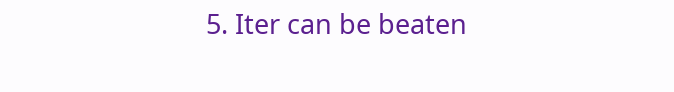5. Iter can be beaten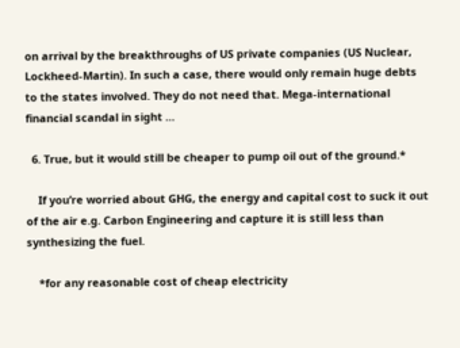on arrival by the breakthroughs of US private companies (US Nuclear, Lockheed-Martin). In such a case, there would only remain huge debts to the states involved. They do not need that. Mega-international financial scandal in sight …

  6. True, but it would still be cheaper to pump oil out of the ground.*

    If you’re worried about GHG, the energy and capital cost to suck it out of the air e.g. Carbon Engineering and capture it is still less than synthesizing the fuel.

    *for any reasonable cost of cheap electricity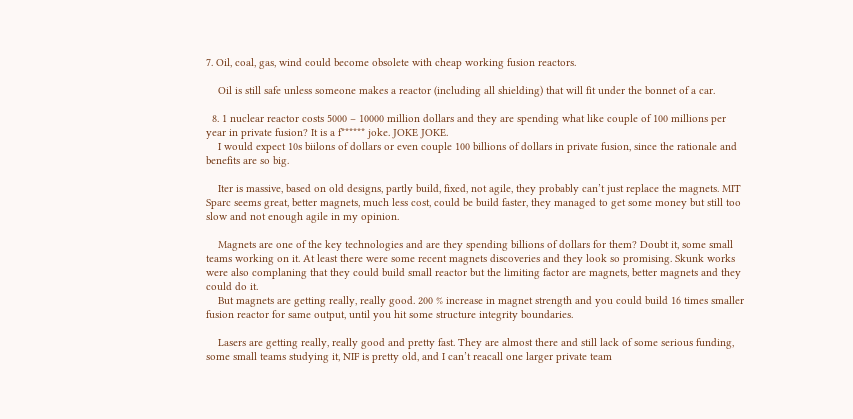7. Oil, coal, gas, wind could become obsolete with cheap working fusion reactors.

    Oil is still safe unless someone makes a reactor (including all shielding) that will fit under the bonnet of a car.

  8. 1 nuclear reactor costs 5000 – 10000 million dollars and they are spending what like couple of 100 millions per year in private fusion? It is a f****** joke. JOKE JOKE.
    I would expect 10s biilons of dollars or even couple 100 billions of dollars in private fusion, since the rationale and benefits are so big.

    Iter is massive, based on old designs, partly build, fixed, not agile, they probably can’t just replace the magnets. MIT Sparc seems great, better magnets, much less cost, could be build faster, they managed to get some money but still too slow and not enough agile in my opinion.

    Magnets are one of the key technologies and are they spending billions of dollars for them? Doubt it, some small teams working on it. At least there were some recent magnets discoveries and they look so promising. Skunk works were also complaning that they could build small reactor but the limiting factor are magnets, better magnets and they could do it.
    But magnets are getting really, really good. 200 % increase in magnet strength and you could build 16 times smaller fusion reactor for same output, until you hit some structure integrity boundaries.

    Lasers are getting really, really good and pretty fast. They are almost there and still lack of some serious funding, some small teams studying it, NIF is pretty old, and I can’t reacall one larger private team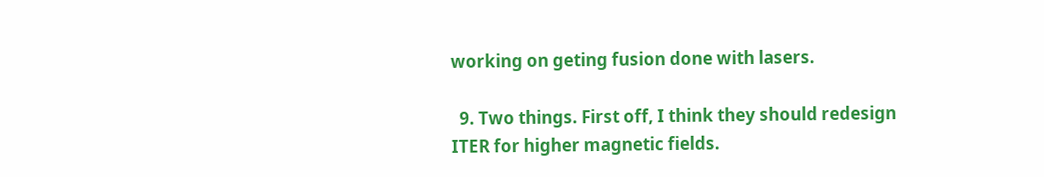working on geting fusion done with lasers.

  9. Two things. First off, I think they should redesign ITER for higher magnetic fields.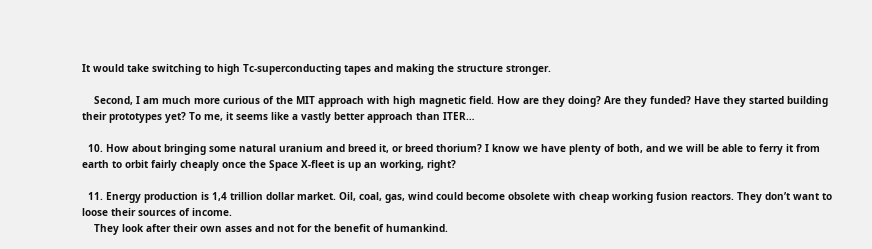It would take switching to high Tc-superconducting tapes and making the structure stronger.

    Second, I am much more curious of the MIT approach with high magnetic field. How are they doing? Are they funded? Have they started building their prototypes yet? To me, it seems like a vastly better approach than ITER…

  10. How about bringing some natural uranium and breed it, or breed thorium? I know we have plenty of both, and we will be able to ferry it from earth to orbit fairly cheaply once the Space X-fleet is up an working, right?

  11. Energy production is 1,4 trillion dollar market. Oil, coal, gas, wind could become obsolete with cheap working fusion reactors. They don’t want to loose their sources of income.
    They look after their own asses and not for the benefit of humankind.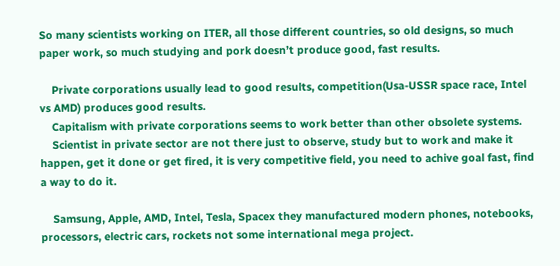So many scientists working on ITER, all those different countries, so old designs, so much paper work, so much studying and pork doesn’t produce good, fast results.

    Private corporations usually lead to good results, competition(Usa-USSR space race, Intel vs AMD) produces good results.
    Capitalism with private corporations seems to work better than other obsolete systems.
    Scientist in private sector are not there just to observe, study but to work and make it happen, get it done or get fired, it is very competitive field, you need to achive goal fast, find a way to do it.

    Samsung, Apple, AMD, Intel, Tesla, Spacex they manufactured modern phones, notebooks, processors, electric cars, rockets not some international mega project.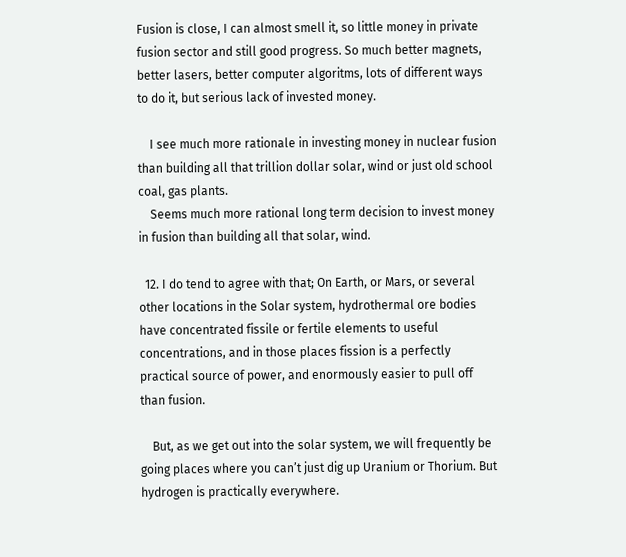Fusion is close, I can almost smell it, so little money in private fusion sector and still good progress. So much better magnets, better lasers, better computer algoritms, lots of different ways to do it, but serious lack of invested money.

    I see much more rationale in investing money in nuclear fusion than building all that trillion dollar solar, wind or just old school coal, gas plants.
    Seems much more rational long term decision to invest money in fusion than building all that solar, wind.

  12. I do tend to agree with that; On Earth, or Mars, or several other locations in the Solar system, hydrothermal ore bodies have concentrated fissile or fertile elements to useful concentrations, and in those places fission is a perfectly practical source of power, and enormously easier to pull off than fusion.

    But, as we get out into the solar system, we will frequently be going places where you can’t just dig up Uranium or Thorium. But hydrogen is practically everywhere.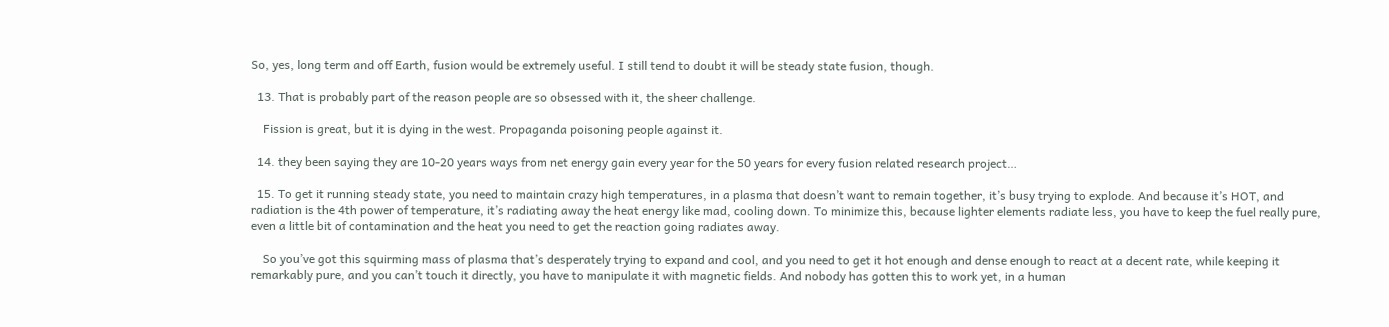So, yes, long term and off Earth, fusion would be extremely useful. I still tend to doubt it will be steady state fusion, though.

  13. That is probably part of the reason people are so obsessed with it, the sheer challenge.

    Fission is great, but it is dying in the west. Propaganda poisoning people against it.

  14. they been saying they are 10-20 years ways from net energy gain every year for the 50 years for every fusion related research project…

  15. To get it running steady state, you need to maintain crazy high temperatures, in a plasma that doesn’t want to remain together, it’s busy trying to explode. And because it’s HOT, and radiation is the 4th power of temperature, it’s radiating away the heat energy like mad, cooling down. To minimize this, because lighter elements radiate less, you have to keep the fuel really pure, even a little bit of contamination and the heat you need to get the reaction going radiates away.

    So you’ve got this squirming mass of plasma that’s desperately trying to expand and cool, and you need to get it hot enough and dense enough to react at a decent rate, while keeping it remarkably pure, and you can’t touch it directly, you have to manipulate it with magnetic fields. And nobody has gotten this to work yet, in a human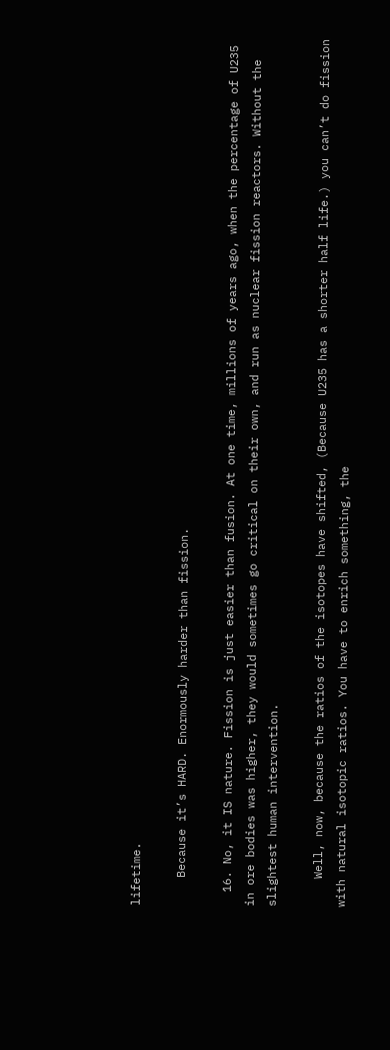lifetime.

    Because it’s HARD. Enormously harder than fission.

  16. No, it IS nature. Fission is just easier than fusion. At one time, millions of years ago, when the percentage of U235 in ore bodies was higher, they would sometimes go critical on their own, and run as nuclear fission reactors. Without the slightest human intervention.

    Well, now, because the ratios of the isotopes have shifted, (Because U235 has a shorter half life.) you can’t do fission with natural isotopic ratios. You have to enrich something, the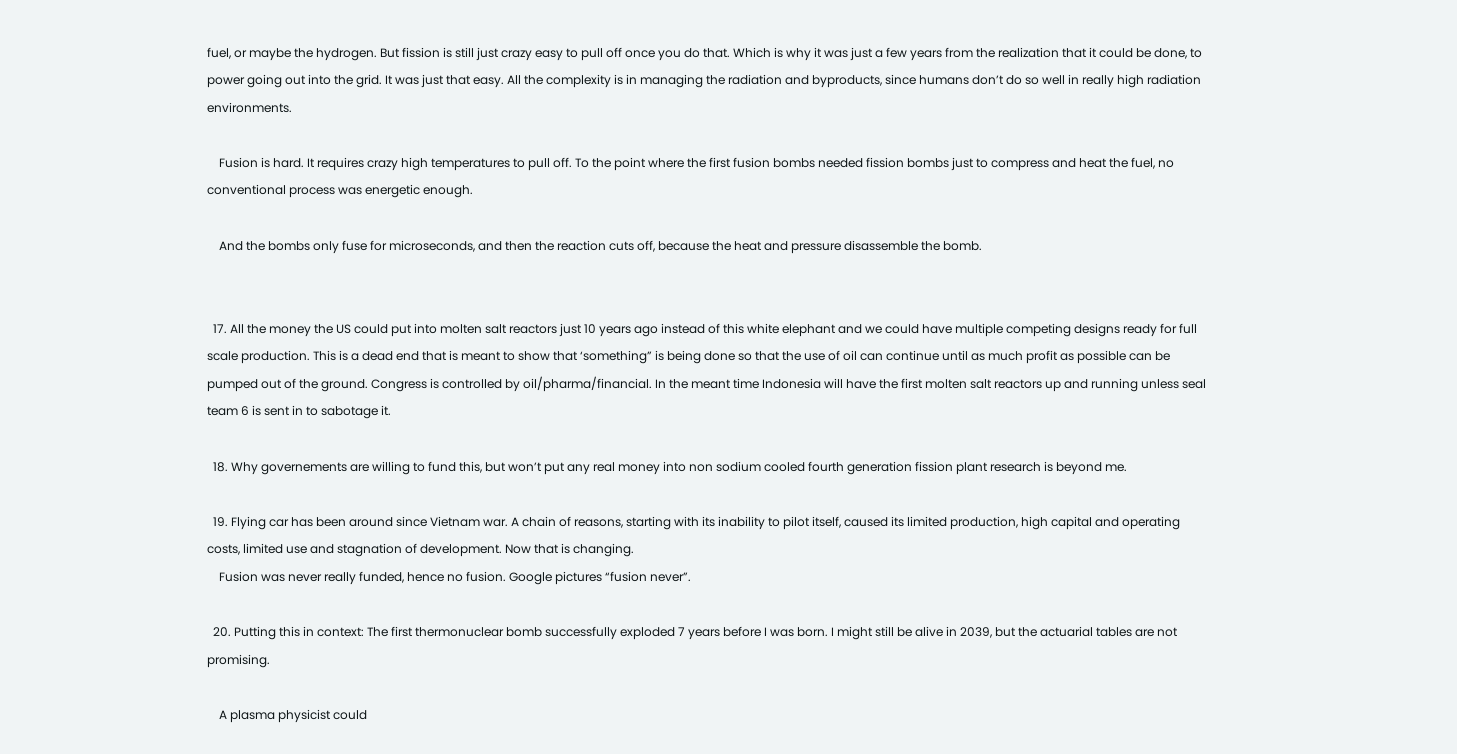fuel, or maybe the hydrogen. But fission is still just crazy easy to pull off once you do that. Which is why it was just a few years from the realization that it could be done, to power going out into the grid. It was just that easy. All the complexity is in managing the radiation and byproducts, since humans don’t do so well in really high radiation environments.

    Fusion is hard. It requires crazy high temperatures to pull off. To the point where the first fusion bombs needed fission bombs just to compress and heat the fuel, no conventional process was energetic enough.

    And the bombs only fuse for microseconds, and then the reaction cuts off, because the heat and pressure disassemble the bomb.


  17. All the money the US could put into molten salt reactors just 10 years ago instead of this white elephant and we could have multiple competing designs ready for full scale production. This is a dead end that is meant to show that ‘something” is being done so that the use of oil can continue until as much profit as possible can be pumped out of the ground. Congress is controlled by oil/pharma/financial. In the meant time Indonesia will have the first molten salt reactors up and running unless seal team 6 is sent in to sabotage it.

  18. Why governements are willing to fund this, but won’t put any real money into non sodium cooled fourth generation fission plant research is beyond me.

  19. Flying car has been around since Vietnam war. A chain of reasons, starting with its inability to pilot itself, caused its limited production, high capital and operating costs, limited use and stagnation of development. Now that is changing.
    Fusion was never really funded, hence no fusion. Google pictures “fusion never”.

  20. Putting this in context: The first thermonuclear bomb successfully exploded 7 years before I was born. I might still be alive in 2039, but the actuarial tables are not promising.

    A plasma physicist could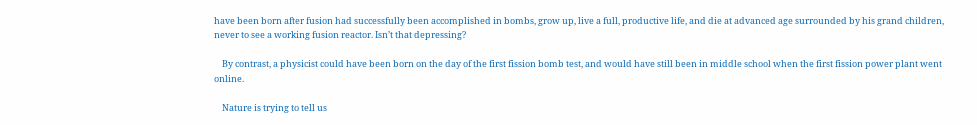have been born after fusion had successfully been accomplished in bombs, grow up, live a full, productive life, and die at advanced age surrounded by his grand children, never to see a working fusion reactor. Isn’t that depressing?

    By contrast, a physicist could have been born on the day of the first fission bomb test, and would have still been in middle school when the first fission power plant went online.

    Nature is trying to tell us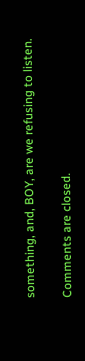something, and, BOY, are we refusing to listen.

Comments are closed.